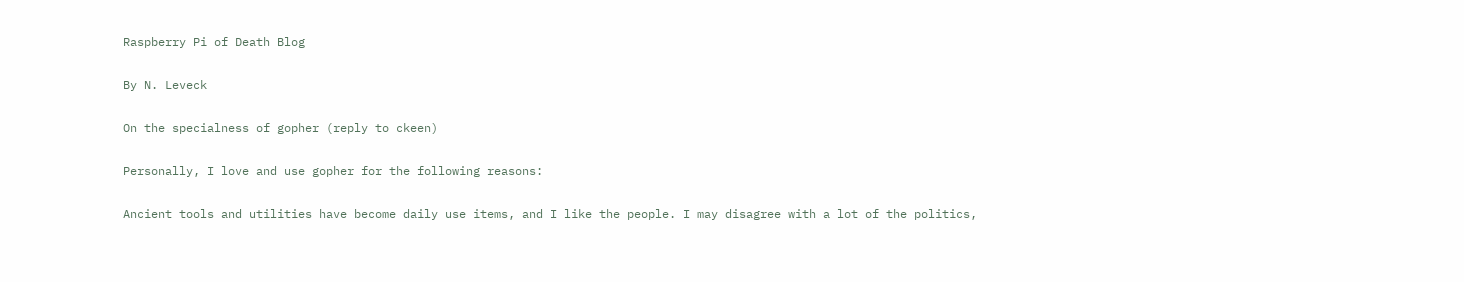Raspberry Pi of Death Blog

By N. Leveck

On the specialness of gopher (reply to ckeen)

Personally, I love and use gopher for the following reasons:

Ancient tools and utilities have become daily use items, and I like the people. I may disagree with a lot of the politics,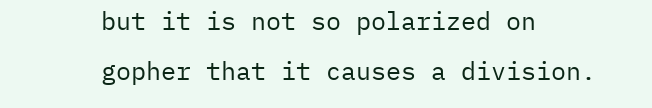but it is not so polarized on gopher that it causes a division.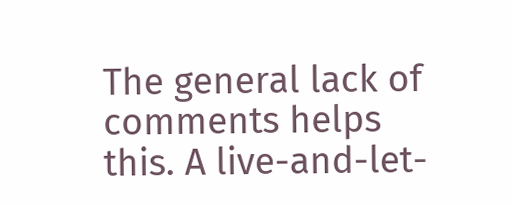The general lack of comments helps this. A live-and-let-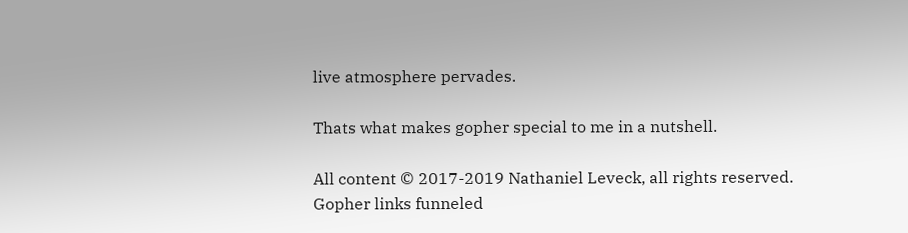live atmosphere pervades.

Thats what makes gopher special to me in a nutshell.

All content © 2017-2019 Nathaniel Leveck, all rights reserved. Gopher links funneled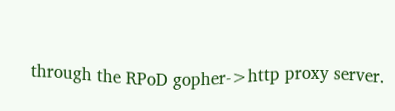through the RPoD gopher->http proxy server.